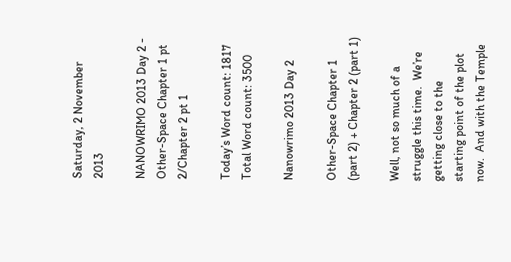Saturday, 2 November 2013

NANOWRIMO 2013 Day 2 - Other-Space Chapter 1 pt 2/Chapter 2 pt 1

Today’s Word count: 1817
Total Word count: 3500

Nanowrimo 2013 Day 2

Other-Space Chapter 1 (part 2) + Chapter 2 (part 1)

Well, not so much of a struggle this time.  We’re getting close to the starting point of the plot now.  And with the Temple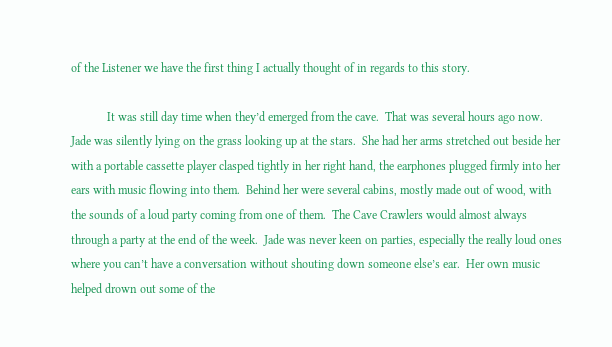of the Listener we have the first thing I actually thought of in regards to this story.

            It was still day time when they’d emerged from the cave.  That was several hours ago now.  Jade was silently lying on the grass looking up at the stars.  She had her arms stretched out beside her with a portable cassette player clasped tightly in her right hand, the earphones plugged firmly into her ears with music flowing into them.  Behind her were several cabins, mostly made out of wood, with the sounds of a loud party coming from one of them.  The Cave Crawlers would almost always through a party at the end of the week.  Jade was never keen on parties, especially the really loud ones where you can’t have a conversation without shouting down someone else’s ear.  Her own music helped drown out some of the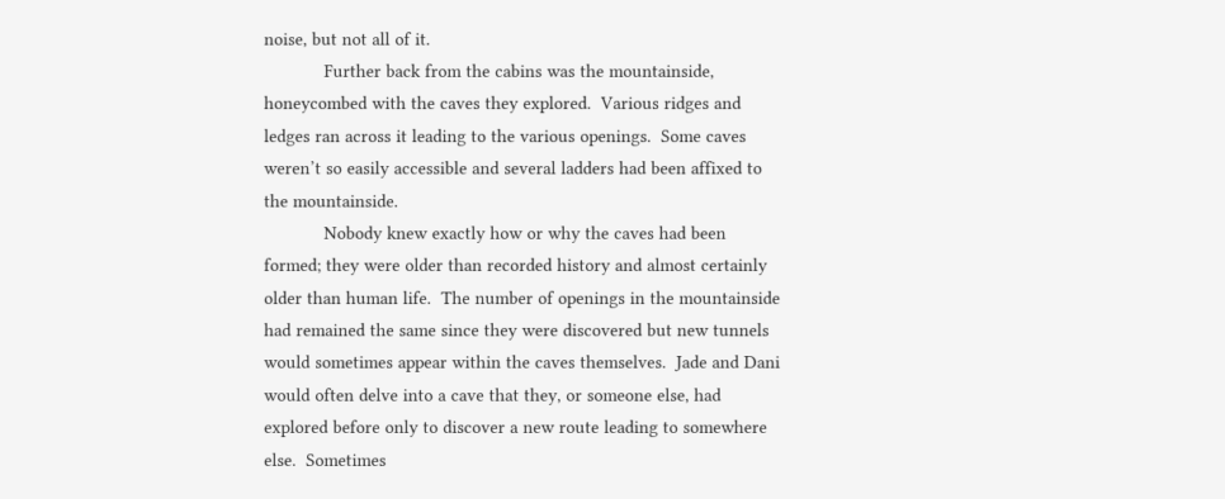noise, but not all of it.
            Further back from the cabins was the mountainside, honeycombed with the caves they explored.  Various ridges and ledges ran across it leading to the various openings.  Some caves weren’t so easily accessible and several ladders had been affixed to the mountainside.
            Nobody knew exactly how or why the caves had been formed; they were older than recorded history and almost certainly older than human life.  The number of openings in the mountainside had remained the same since they were discovered but new tunnels would sometimes appear within the caves themselves.  Jade and Dani would often delve into a cave that they, or someone else, had explored before only to discover a new route leading to somewhere else.  Sometimes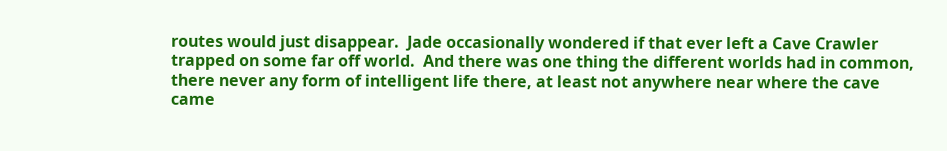routes would just disappear.  Jade occasionally wondered if that ever left a Cave Crawler trapped on some far off world.  And there was one thing the different worlds had in common, there never any form of intelligent life there, at least not anywhere near where the cave came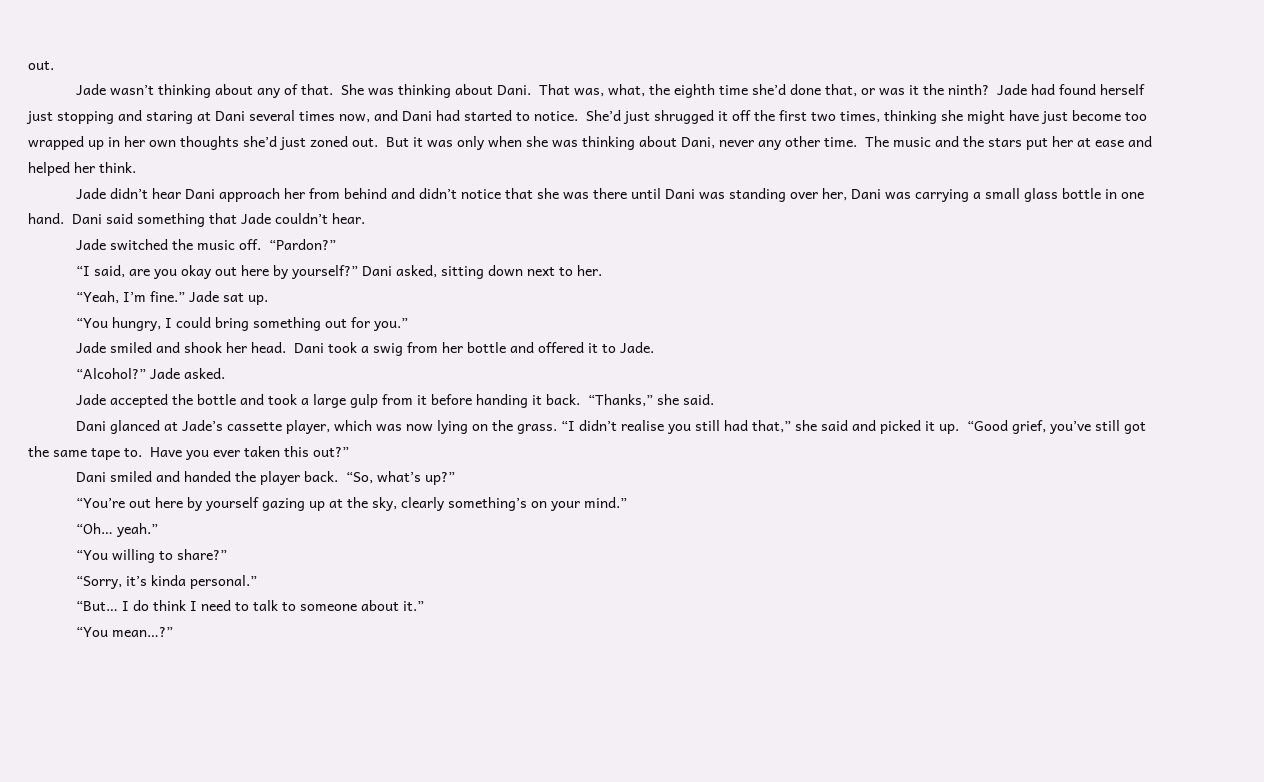out.
            Jade wasn’t thinking about any of that.  She was thinking about Dani.  That was, what, the eighth time she’d done that, or was it the ninth?  Jade had found herself just stopping and staring at Dani several times now, and Dani had started to notice.  She’d just shrugged it off the first two times, thinking she might have just become too wrapped up in her own thoughts she’d just zoned out.  But it was only when she was thinking about Dani, never any other time.  The music and the stars put her at ease and helped her think.
            Jade didn’t hear Dani approach her from behind and didn’t notice that she was there until Dani was standing over her, Dani was carrying a small glass bottle in one hand.  Dani said something that Jade couldn’t hear.
            Jade switched the music off.  “Pardon?”
            “I said, are you okay out here by yourself?” Dani asked, sitting down next to her.
            “Yeah, I’m fine.” Jade sat up.
            “You hungry, I could bring something out for you.”
            Jade smiled and shook her head.  Dani took a swig from her bottle and offered it to Jade.
            “Alcohol?” Jade asked.
            Jade accepted the bottle and took a large gulp from it before handing it back.  “Thanks,” she said.
            Dani glanced at Jade’s cassette player, which was now lying on the grass. “I didn’t realise you still had that,” she said and picked it up.  “Good grief, you’ve still got the same tape to.  Have you ever taken this out?”
            Dani smiled and handed the player back.  “So, what’s up?”
            “You’re out here by yourself gazing up at the sky, clearly something’s on your mind.”
            “Oh… yeah.”
            “You willing to share?”
            “Sorry, it’s kinda personal.”
            “But… I do think I need to talk to someone about it.”
            “You mean…?”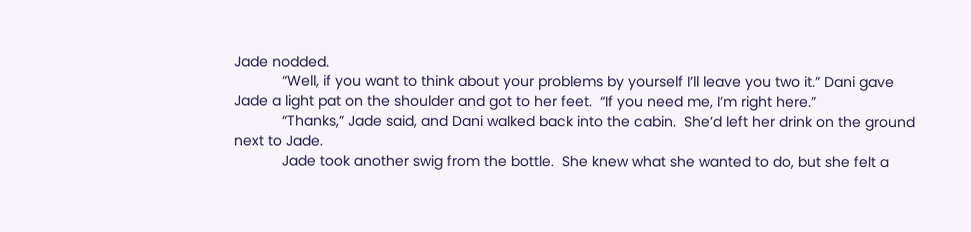Jade nodded.
            “Well, if you want to think about your problems by yourself I’ll leave you two it.” Dani gave Jade a light pat on the shoulder and got to her feet.  “If you need me, I’m right here.”
            “Thanks,” Jade said, and Dani walked back into the cabin.  She’d left her drink on the ground next to Jade.
            Jade took another swig from the bottle.  She knew what she wanted to do, but she felt a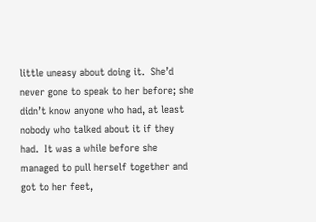little uneasy about doing it.  She’d never gone to speak to her before; she didn’t know anyone who had, at least nobody who talked about it if they had.  It was a while before she managed to pull herself together and got to her feet,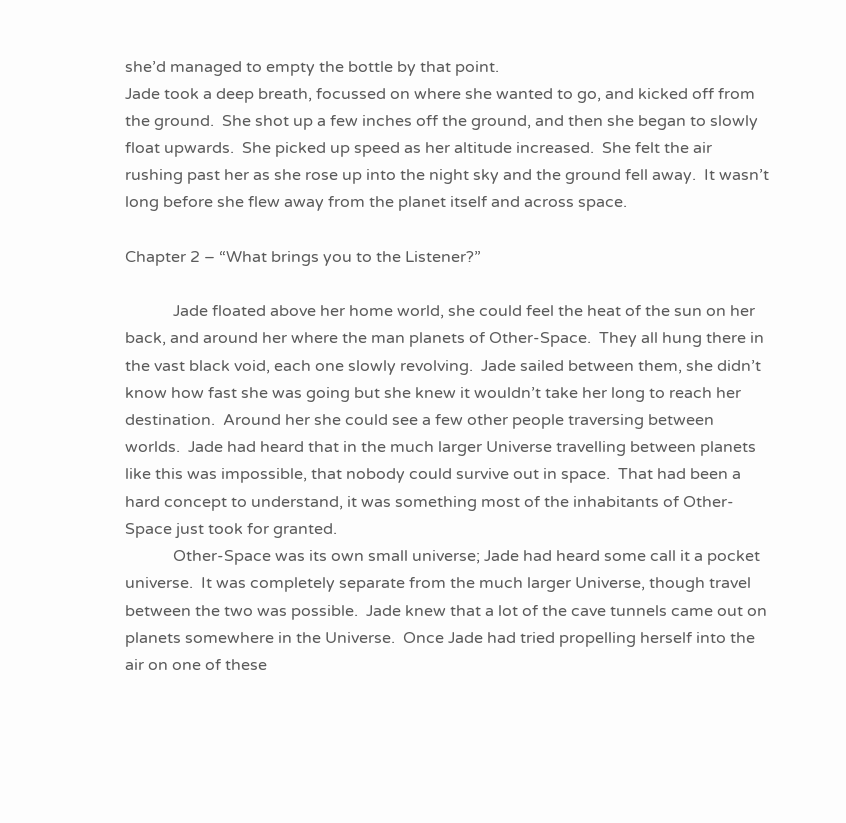she’d managed to empty the bottle by that point.
Jade took a deep breath, focussed on where she wanted to go, and kicked off from the ground.  She shot up a few inches off the ground, and then she began to slowly float upwards.  She picked up speed as her altitude increased.  She felt the air rushing past her as she rose up into the night sky and the ground fell away.  It wasn’t long before she flew away from the planet itself and across space.

Chapter 2 – “What brings you to the Listener?”

            Jade floated above her home world, she could feel the heat of the sun on her back, and around her where the man planets of Other-Space.  They all hung there in the vast black void, each one slowly revolving.  Jade sailed between them, she didn’t know how fast she was going but she knew it wouldn’t take her long to reach her destination.  Around her she could see a few other people traversing between worlds.  Jade had heard that in the much larger Universe travelling between planets like this was impossible, that nobody could survive out in space.  That had been a hard concept to understand, it was something most of the inhabitants of Other-Space just took for granted.
            Other-Space was its own small universe; Jade had heard some call it a pocket universe.  It was completely separate from the much larger Universe, though travel between the two was possible.  Jade knew that a lot of the cave tunnels came out on planets somewhere in the Universe.  Once Jade had tried propelling herself into the air on one of these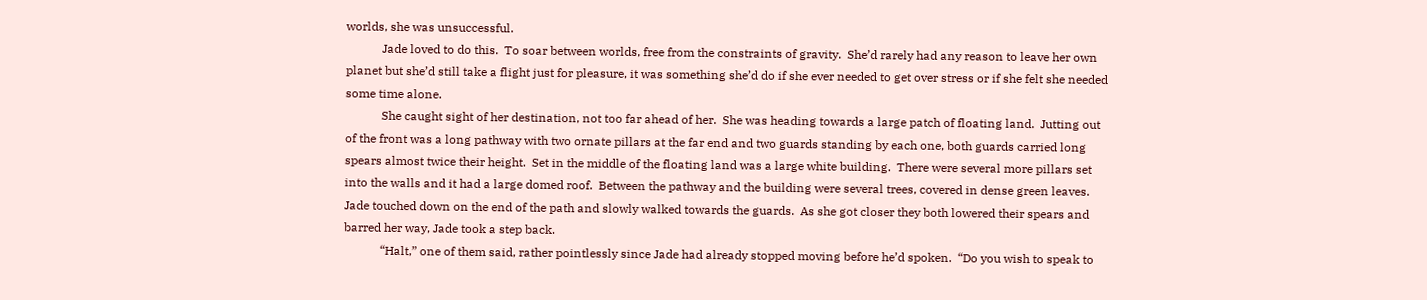worlds, she was unsuccessful.
            Jade loved to do this.  To soar between worlds, free from the constraints of gravity.  She’d rarely had any reason to leave her own planet but she’d still take a flight just for pleasure, it was something she’d do if she ever needed to get over stress or if she felt she needed some time alone.
            She caught sight of her destination, not too far ahead of her.  She was heading towards a large patch of floating land.  Jutting out of the front was a long pathway with two ornate pillars at the far end and two guards standing by each one, both guards carried long spears almost twice their height.  Set in the middle of the floating land was a large white building.  There were several more pillars set into the walls and it had a large domed roof.  Between the pathway and the building were several trees, covered in dense green leaves.  Jade touched down on the end of the path and slowly walked towards the guards.  As she got closer they both lowered their spears and barred her way, Jade took a step back.
            “Halt,” one of them said, rather pointlessly since Jade had already stopped moving before he’d spoken.  “Do you wish to speak to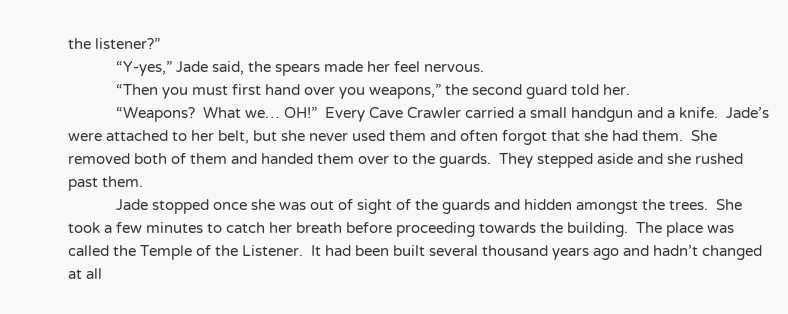the listener?”
            “Y-yes,” Jade said, the spears made her feel nervous.
            “Then you must first hand over you weapons,” the second guard told her.
            “Weapons?  What we… OH!”  Every Cave Crawler carried a small handgun and a knife.  Jade’s were attached to her belt, but she never used them and often forgot that she had them.  She removed both of them and handed them over to the guards.  They stepped aside and she rushed past them.
            Jade stopped once she was out of sight of the guards and hidden amongst the trees.  She took a few minutes to catch her breath before proceeding towards the building.  The place was called the Temple of the Listener.  It had been built several thousand years ago and hadn’t changed at all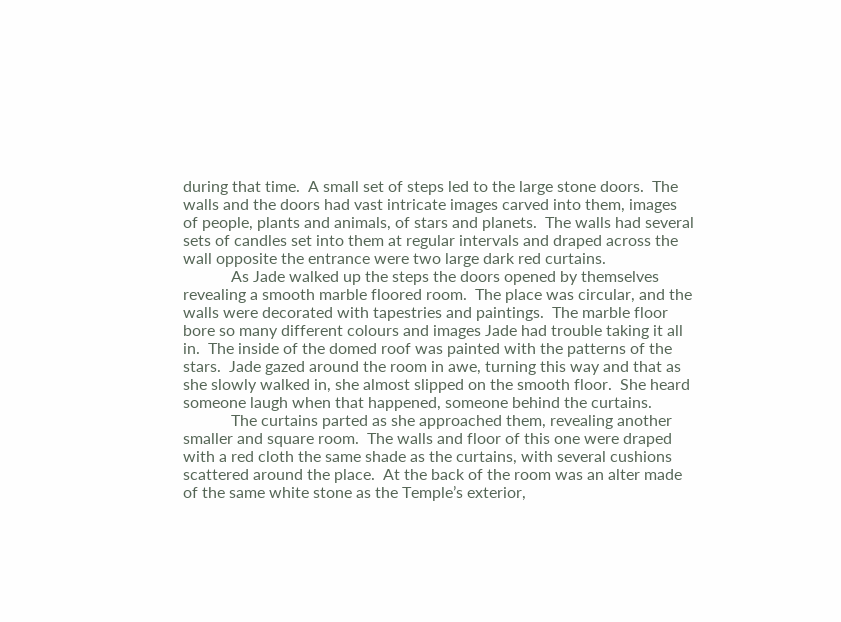during that time.  A small set of steps led to the large stone doors.  The walls and the doors had vast intricate images carved into them, images of people, plants and animals, of stars and planets.  The walls had several sets of candles set into them at regular intervals and draped across the wall opposite the entrance were two large dark red curtains.
            As Jade walked up the steps the doors opened by themselves revealing a smooth marble floored room.  The place was circular, and the walls were decorated with tapestries and paintings.  The marble floor bore so many different colours and images Jade had trouble taking it all in.  The inside of the domed roof was painted with the patterns of the stars.  Jade gazed around the room in awe, turning this way and that as she slowly walked in, she almost slipped on the smooth floor.  She heard someone laugh when that happened, someone behind the curtains.
            The curtains parted as she approached them, revealing another smaller and square room.  The walls and floor of this one were draped with a red cloth the same shade as the curtains, with several cushions scattered around the place.  At the back of the room was an alter made of the same white stone as the Temple’s exterior,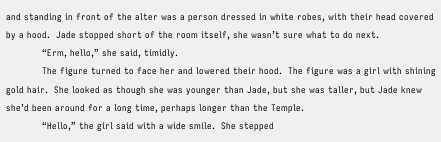and standing in front of the alter was a person dressed in white robes, with their head covered by a hood.  Jade stopped short of the room itself, she wasn’t sure what to do next.
            “Erm, hello,” she said, timidly.
            The figure turned to face her and lowered their hood.  The figure was a girl with shining gold hair.  She looked as though she was younger than Jade, but she was taller, but Jade knew she’d been around for a long time, perhaps longer than the Temple.
            “Hello,” the girl said with a wide smile.  She stepped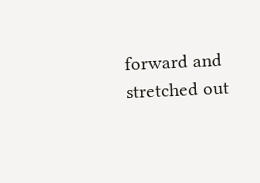forward and stretched out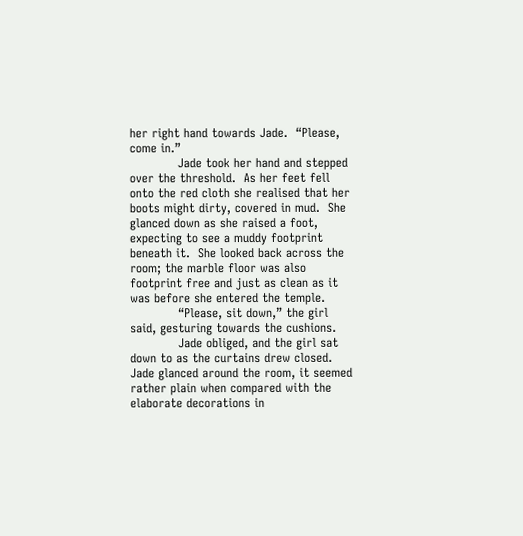her right hand towards Jade.  “Please, come in.”
            Jade took her hand and stepped over the threshold.  As her feet fell onto the red cloth she realised that her boots might dirty, covered in mud.  She glanced down as she raised a foot, expecting to see a muddy footprint beneath it.  She looked back across the room; the marble floor was also footprint free and just as clean as it was before she entered the temple.
            “Please, sit down,” the girl said, gesturing towards the cushions.
            Jade obliged, and the girl sat down to as the curtains drew closed.  Jade glanced around the room, it seemed rather plain when compared with the elaborate decorations in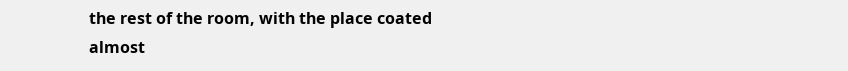the rest of the room, with the place coated almost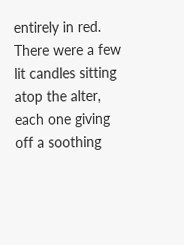entirely in red.  There were a few lit candles sitting atop the alter, each one giving off a soothing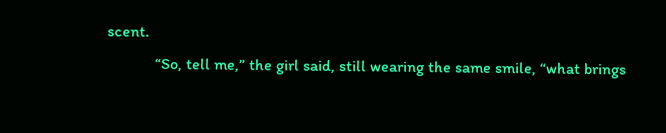scent.
            “So, tell me,” the girl said, still wearing the same smile, “what brings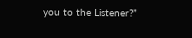you to the Listener?”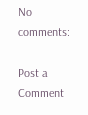No comments:

Post a Comment